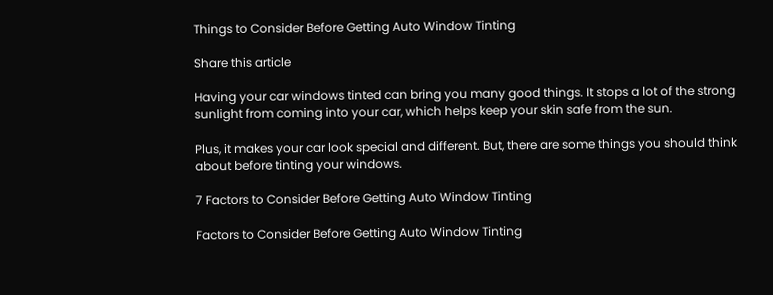Things to Consider Before Getting Auto Window Tinting

Share this article

Having your car windows tinted can bring you many good things. It stops a lot of the strong sunlight from coming into your car, which helps keep your skin safe from the sun.

Plus, it makes your car look special and different. But, there are some things you should think about before tinting your windows.

7 Factors to Consider Before Getting Auto Window Tinting

Factors to Consider Before Getting Auto Window Tinting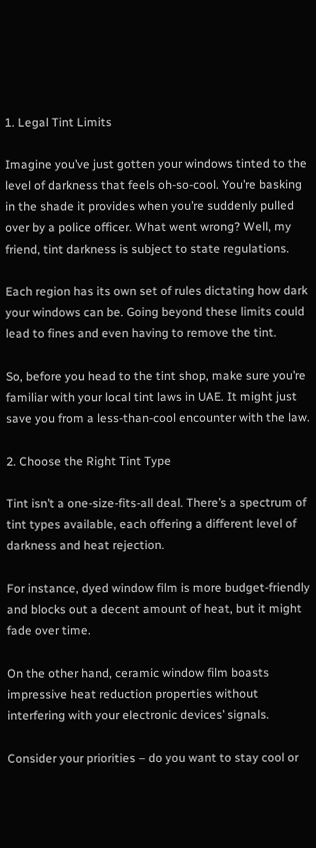1. Legal Tint Limits

Imagine you’ve just gotten your windows tinted to the level of darkness that feels oh-so-cool. You’re basking in the shade it provides when you’re suddenly pulled over by a police officer. What went wrong? Well, my friend, tint darkness is subject to state regulations.

Each region has its own set of rules dictating how dark your windows can be. Going beyond these limits could lead to fines and even having to remove the tint.

So, before you head to the tint shop, make sure you’re familiar with your local tint laws in UAE. It might just save you from a less-than-cool encounter with the law.

2. Choose the Right Tint Type

Tint isn’t a one-size-fits-all deal. There’s a spectrum of tint types available, each offering a different level of darkness and heat rejection.

For instance, dyed window film is more budget-friendly and blocks out a decent amount of heat, but it might fade over time.

On the other hand, ceramic window film boasts impressive heat reduction properties without interfering with your electronic devices’ signals.

Consider your priorities – do you want to stay cool or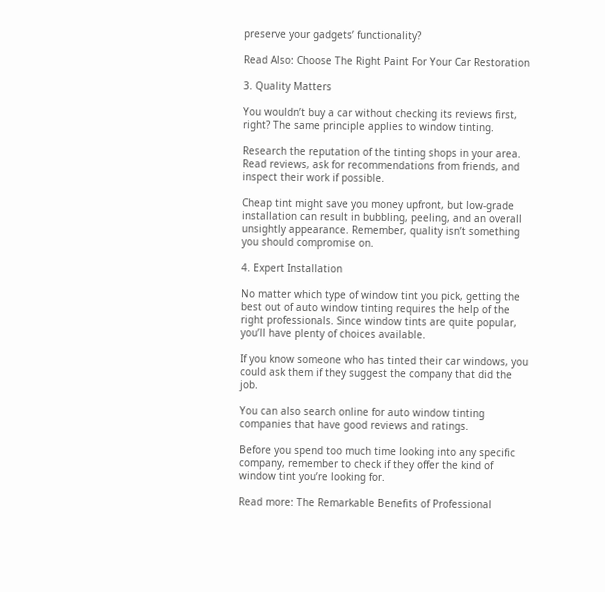preserve your gadgets’ functionality?

Read Also: Choose The Right Paint For Your Car Restoration

3. Quality Matters

You wouldn’t buy a car without checking its reviews first, right? The same principle applies to window tinting.

Research the reputation of the tinting shops in your area. Read reviews, ask for recommendations from friends, and inspect their work if possible.

Cheap tint might save you money upfront, but low-grade installation can result in bubbling, peeling, and an overall unsightly appearance. Remember, quality isn’t something you should compromise on.

4. Expert Installation

No matter which type of window tint you pick, getting the best out of auto window tinting requires the help of the right professionals. Since window tints are quite popular, you’ll have plenty of choices available.

If you know someone who has tinted their car windows, you could ask them if they suggest the company that did the job.

You can also search online for auto window tinting companies that have good reviews and ratings.

Before you spend too much time looking into any specific company, remember to check if they offer the kind of window tint you’re looking for.

Read more: The Remarkable Benefits of Professional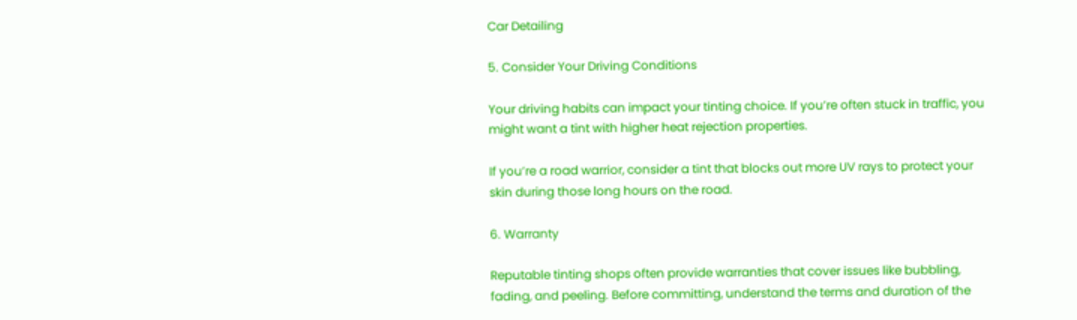Car Detailing

5. Consider Your Driving Conditions

Your driving habits can impact your tinting choice. If you’re often stuck in traffic, you might want a tint with higher heat rejection properties.

If you’re a road warrior, consider a tint that blocks out more UV rays to protect your skin during those long hours on the road.

6. Warranty

Reputable tinting shops often provide warranties that cover issues like bubbling, fading, and peeling. Before committing, understand the terms and duration of the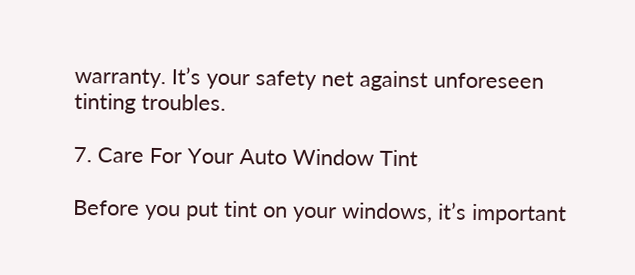warranty. It’s your safety net against unforeseen tinting troubles.

7. Care For Your Auto Window Tint

Before you put tint on your windows, it’s important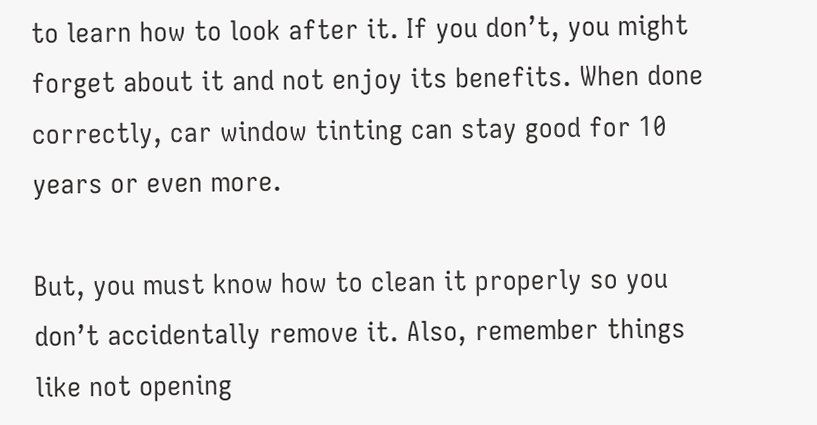to learn how to look after it. If you don’t, you might forget about it and not enjoy its benefits. When done correctly, car window tinting can stay good for 10 years or even more.

But, you must know how to clean it properly so you don’t accidentally remove it. Also, remember things like not opening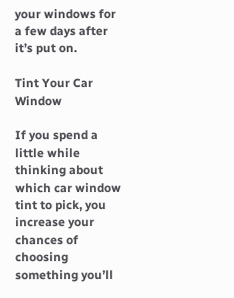your windows for a few days after it’s put on.

Tint Your Car Window

If you spend a little while thinking about which car window tint to pick, you increase your chances of choosing something you’ll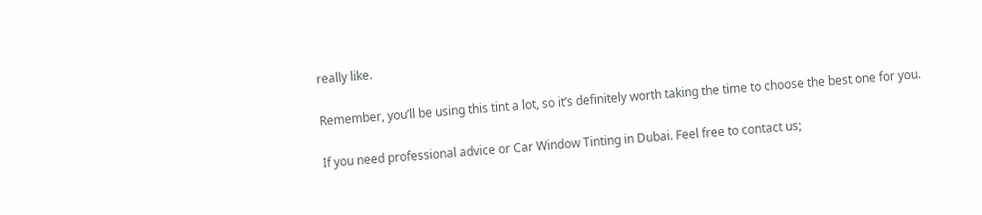really like.

Remember, you’ll be using this tint a lot, so it’s definitely worth taking the time to choose the best one for you.

If you need professional advice or Car Window Tinting in Dubai. Feel free to contact us;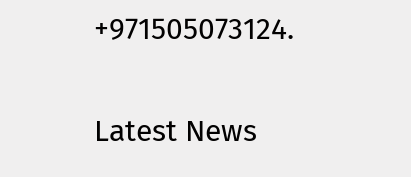+971505073124.

Latest News